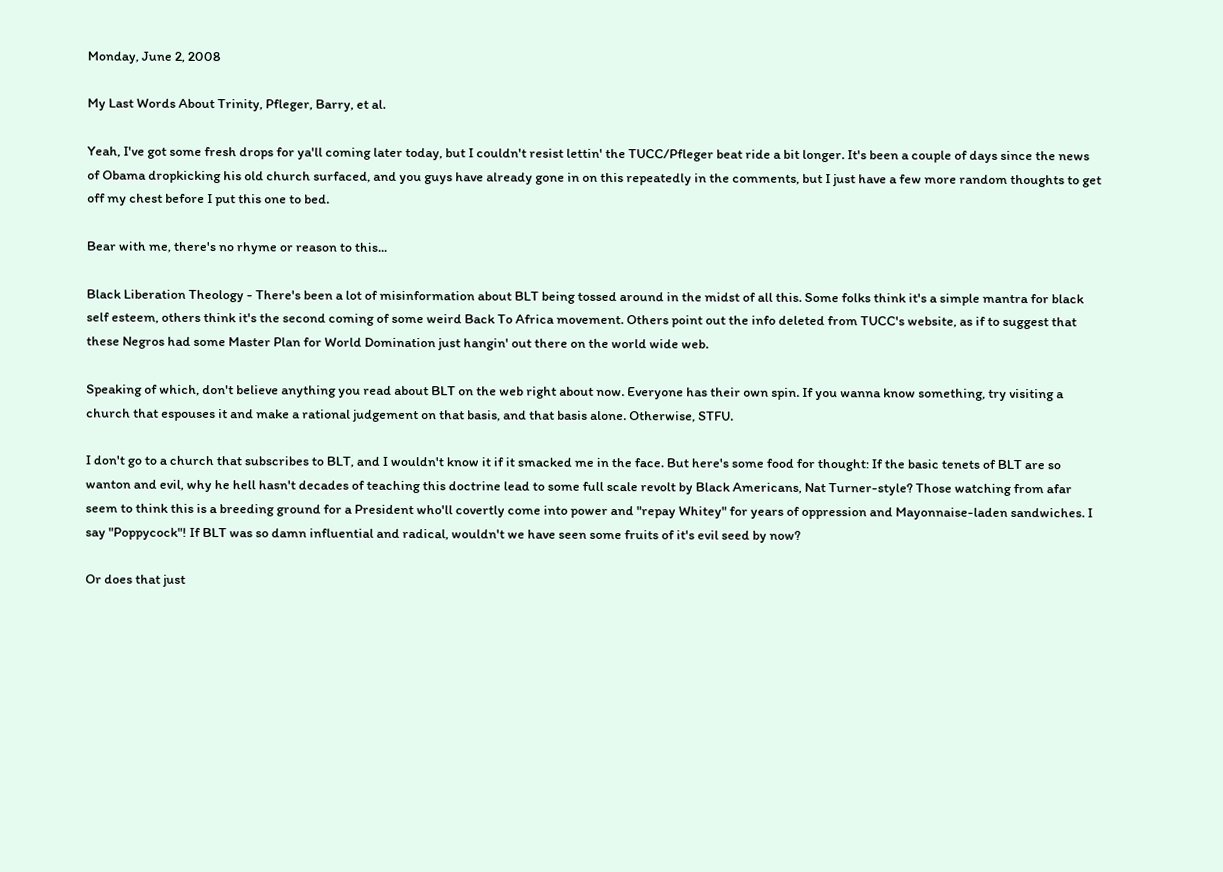Monday, June 2, 2008

My Last Words About Trinity, Pfleger, Barry, et al.

Yeah, I've got some fresh drops for ya'll coming later today, but I couldn't resist lettin' the TUCC/Pfleger beat ride a bit longer. It's been a couple of days since the news of Obama dropkicking his old church surfaced, and you guys have already gone in on this repeatedly in the comments, but I just have a few more random thoughts to get off my chest before I put this one to bed.

Bear with me, there's no rhyme or reason to this...

Black Liberation Theology - There's been a lot of misinformation about BLT being tossed around in the midst of all this. Some folks think it's a simple mantra for black self esteem, others think it's the second coming of some weird Back To Africa movement. Others point out the info deleted from TUCC's website, as if to suggest that these Negros had some Master Plan for World Domination just hangin' out there on the world wide web.

Speaking of which, don't believe anything you read about BLT on the web right about now. Everyone has their own spin. If you wanna know something, try visiting a church that espouses it and make a rational judgement on that basis, and that basis alone. Otherwise, STFU.

I don't go to a church that subscribes to BLT, and I wouldn't know it if it smacked me in the face. But here's some food for thought: If the basic tenets of BLT are so wanton and evil, why he hell hasn't decades of teaching this doctrine lead to some full scale revolt by Black Americans, Nat Turner-style? Those watching from afar seem to think this is a breeding ground for a President who'll covertly come into power and "repay Whitey" for years of oppression and Mayonnaise-laden sandwiches. I say "Poppycock"! If BLT was so damn influential and radical, wouldn't we have seen some fruits of it's evil seed by now?

Or does that just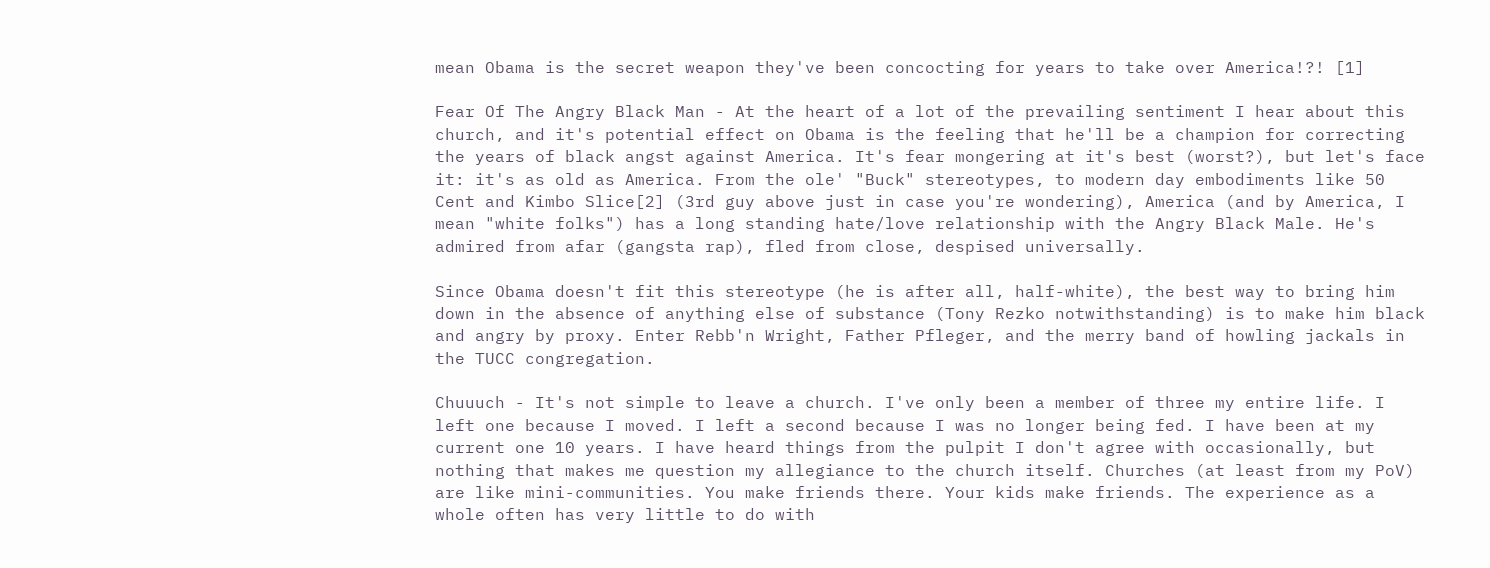mean Obama is the secret weapon they've been concocting for years to take over America!?! [1]

Fear Of The Angry Black Man - At the heart of a lot of the prevailing sentiment I hear about this church, and it's potential effect on Obama is the feeling that he'll be a champion for correcting the years of black angst against America. It's fear mongering at it's best (worst?), but let's face it: it's as old as America. From the ole' "Buck" stereotypes, to modern day embodiments like 50 Cent and Kimbo Slice[2] (3rd guy above just in case you're wondering), America (and by America, I mean "white folks") has a long standing hate/love relationship with the Angry Black Male. He's admired from afar (gangsta rap), fled from close, despised universally.

Since Obama doesn't fit this stereotype (he is after all, half-white), the best way to bring him down in the absence of anything else of substance (Tony Rezko notwithstanding) is to make him black and angry by proxy. Enter Rebb'n Wright, Father Pfleger, and the merry band of howling jackals in the TUCC congregation.

Chuuuch - It's not simple to leave a church. I've only been a member of three my entire life. I left one because I moved. I left a second because I was no longer being fed. I have been at my current one 10 years. I have heard things from the pulpit I don't agree with occasionally, but nothing that makes me question my allegiance to the church itself. Churches (at least from my PoV) are like mini-communities. You make friends there. Your kids make friends. The experience as a whole often has very little to do with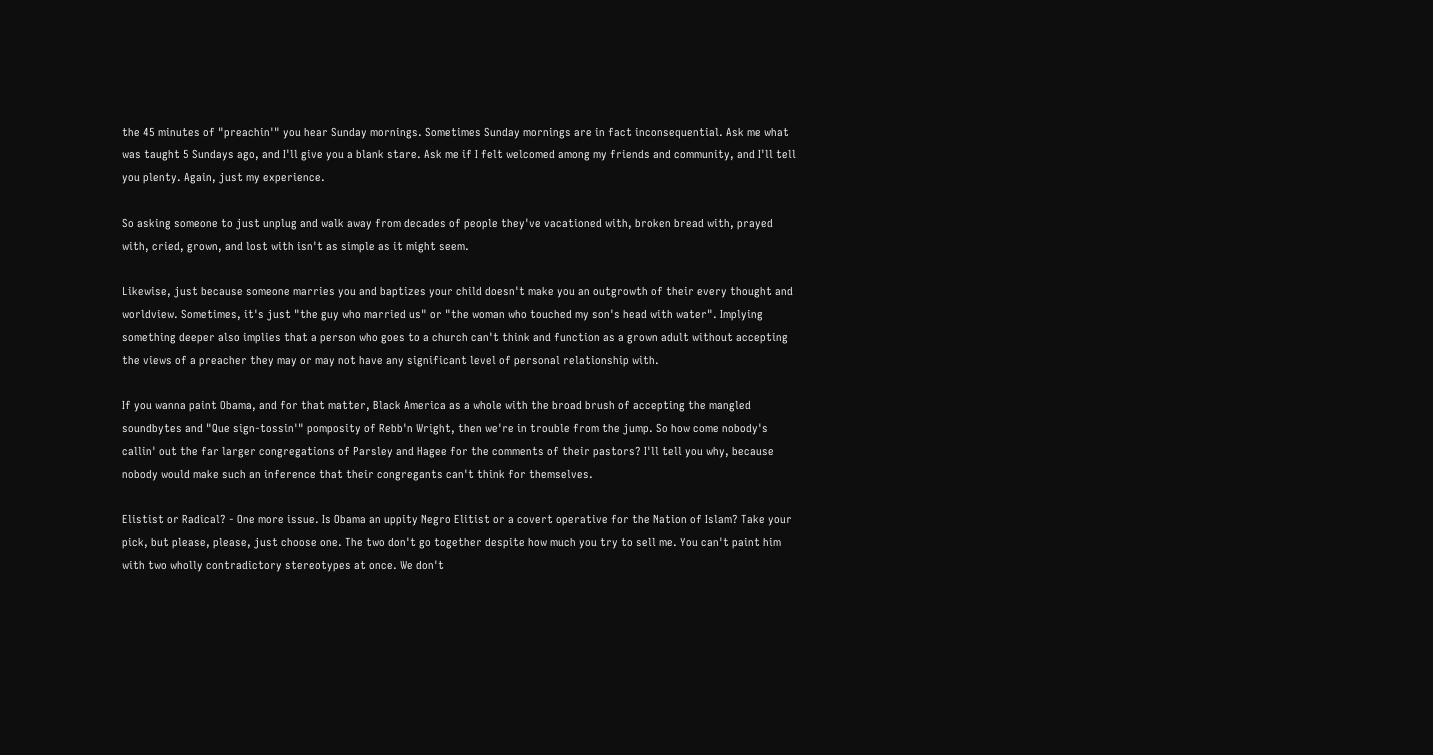the 45 minutes of "preachin'" you hear Sunday mornings. Sometimes Sunday mornings are in fact inconsequential. Ask me what was taught 5 Sundays ago, and I'll give you a blank stare. Ask me if I felt welcomed among my friends and community, and I'll tell you plenty. Again, just my experience.

So asking someone to just unplug and walk away from decades of people they've vacationed with, broken bread with, prayed with, cried, grown, and lost with isn't as simple as it might seem.

Likewise, just because someone marries you and baptizes your child doesn't make you an outgrowth of their every thought and worldview. Sometimes, it's just "the guy who married us" or "the woman who touched my son's head with water". Implying something deeper also implies that a person who goes to a church can't think and function as a grown adult without accepting the views of a preacher they may or may not have any significant level of personal relationship with.

If you wanna paint Obama, and for that matter, Black America as a whole with the broad brush of accepting the mangled soundbytes and "Que sign-tossin'" pomposity of Rebb'n Wright, then we're in trouble from the jump. So how come nobody's callin' out the far larger congregations of Parsley and Hagee for the comments of their pastors? I'll tell you why, because nobody would make such an inference that their congregants can't think for themselves.

Elistist or Radical? - One more issue. Is Obama an uppity Negro Elitist or a covert operative for the Nation of Islam? Take your pick, but please, please, just choose one. The two don't go together despite how much you try to sell me. You can't paint him with two wholly contradictory stereotypes at once. We don't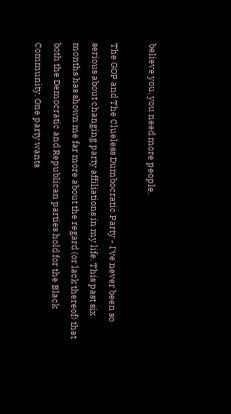believe you, you need more people.

The GOP and The Clueless Dumbocratic Party - I've never been so serious about changing party affiliations in my life. This past six months has shown me far more about the regard (or lack thereof) that both the Democratic and Republican parties hold for the Black Community. One party wants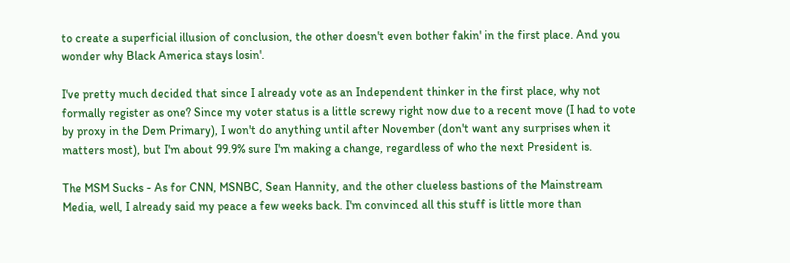to create a superficial illusion of conclusion, the other doesn't even bother fakin' in the first place. And you wonder why Black America stays losin'.

I've pretty much decided that since I already vote as an Independent thinker in the first place, why not formally register as one? Since my voter status is a little screwy right now due to a recent move (I had to vote by proxy in the Dem Primary), I won't do anything until after November (don't want any surprises when it matters most), but I'm about 99.9% sure I'm making a change, regardless of who the next President is.

The MSM Sucks - As for CNN, MSNBC, Sean Hannity, and the other clueless bastions of the Mainstream Media, well, I already said my peace a few weeks back. I'm convinced all this stuff is little more than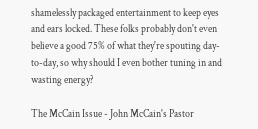shamelessly packaged entertainment to keep eyes and ears locked. These folks probably don't even believe a good 75% of what they're spouting day-to-day, so why should I even bother tuning in and wasting energy?

The McCain Issue - John McCain's Pastor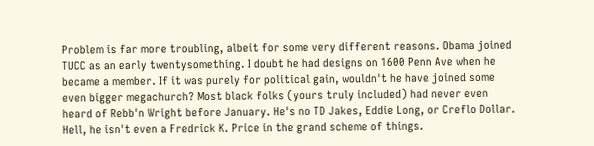Problem is far more troubling, albeit for some very different reasons. Obama joined TUCC as an early twentysomething. I doubt he had designs on 1600 Penn Ave when he became a member. If it was purely for political gain, wouldn't he have joined some even bigger megachurch? Most black folks (yours truly included) had never even heard of Rebb'n Wright before January. He's no TD Jakes, Eddie Long, or Creflo Dollar. Hell, he isn't even a Fredrick K. Price in the grand scheme of things.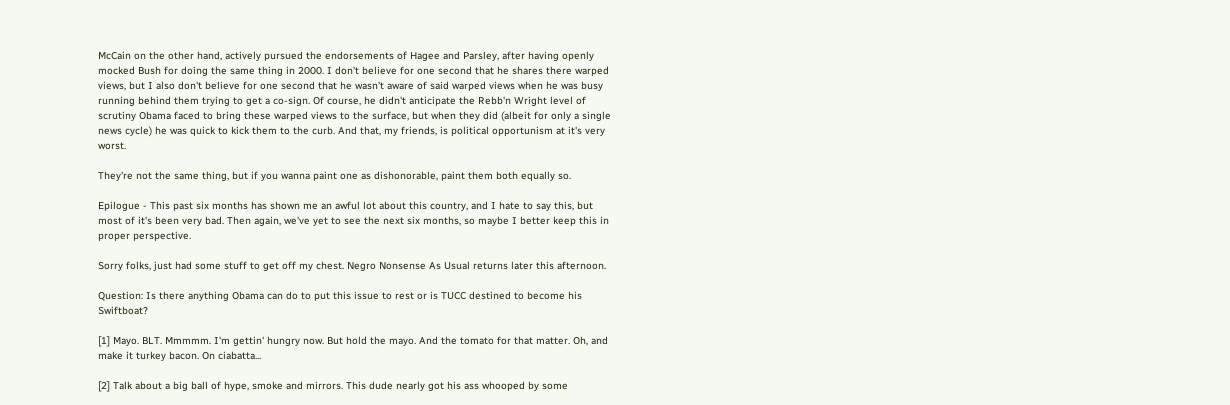McCain on the other hand, actively pursued the endorsements of Hagee and Parsley, after having openly mocked Bush for doing the same thing in 2000. I don't believe for one second that he shares there warped views, but I also don't believe for one second that he wasn't aware of said warped views when he was busy running behind them trying to get a co-sign. Of course, he didn't anticipate the Rebb'n Wright level of scrutiny Obama faced to bring these warped views to the surface, but when they did (albeit for only a single news cycle) he was quick to kick them to the curb. And that, my friends, is political opportunism at it's very worst.

They're not the same thing, but if you wanna paint one as dishonorable, paint them both equally so.

Epilogue - This past six months has shown me an awful lot about this country, and I hate to say this, but most of it's been very bad. Then again, we've yet to see the next six months, so maybe I better keep this in proper perspective.

Sorry folks, just had some stuff to get off my chest. Negro Nonsense As Usual returns later this afternoon.

Question: Is there anything Obama can do to put this issue to rest or is TUCC destined to become his Swiftboat?

[1] Mayo. BLT. Mmmmm. I'm gettin' hungry now. But hold the mayo. And the tomato for that matter. Oh, and make it turkey bacon. On ciabatta...

[2] Talk about a big ball of hype, smoke and mirrors. This dude nearly got his ass whooped by some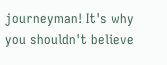journeyman! It's why you shouldn't believe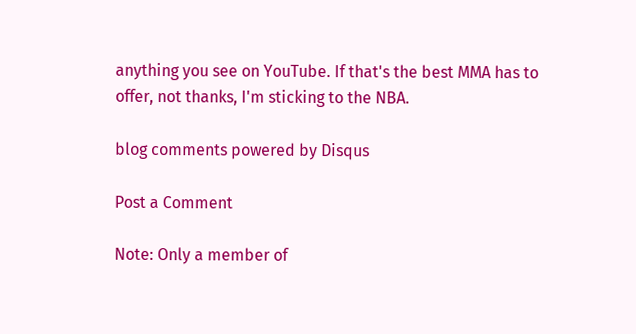anything you see on YouTube. If that's the best MMA has to offer, not thanks, I'm sticking to the NBA.

blog comments powered by Disqus

Post a Comment

Note: Only a member of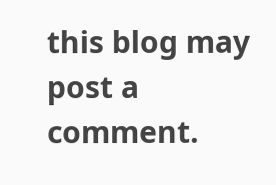this blog may post a comment.